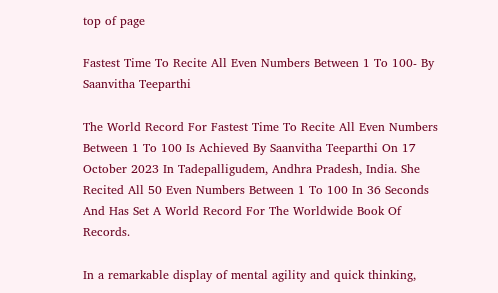top of page

Fastest Time To Recite All Even Numbers Between 1 To 100- By Saanvitha Teeparthi

The World Record For Fastest Time To Recite All Even Numbers Between 1 To 100 Is Achieved By Saanvitha Teeparthi On 17 October 2023 In Tadepalligudem, Andhra Pradesh, India. She Recited All 50 Even Numbers Between 1 To 100 In 36 Seconds And Has Set A World Record For The Worldwide Book Of Records.

In a remarkable display of mental agility and quick thinking,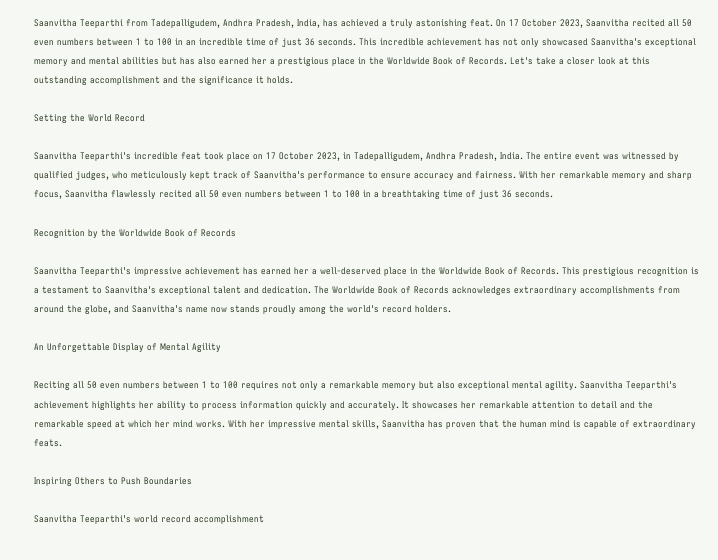Saanvitha Teeparthi from Tadepalligudem, Andhra Pradesh, India, has achieved a truly astonishing feat. On 17 October 2023, Saanvitha recited all 50 even numbers between 1 to 100 in an incredible time of just 36 seconds. This incredible achievement has not only showcased Saanvitha's exceptional memory and mental abilities but has also earned her a prestigious place in the Worldwide Book of Records. Let's take a closer look at this outstanding accomplishment and the significance it holds.

Setting the World Record

Saanvitha Teeparthi's incredible feat took place on 17 October 2023, in Tadepalligudem, Andhra Pradesh, India. The entire event was witnessed by qualified judges, who meticulously kept track of Saanvitha's performance to ensure accuracy and fairness. With her remarkable memory and sharp focus, Saanvitha flawlessly recited all 50 even numbers between 1 to 100 in a breathtaking time of just 36 seconds.

Recognition by the Worldwide Book of Records

Saanvitha Teeparthi's impressive achievement has earned her a well-deserved place in the Worldwide Book of Records. This prestigious recognition is a testament to Saanvitha's exceptional talent and dedication. The Worldwide Book of Records acknowledges extraordinary accomplishments from around the globe, and Saanvitha's name now stands proudly among the world's record holders.

An Unforgettable Display of Mental Agility

Reciting all 50 even numbers between 1 to 100 requires not only a remarkable memory but also exceptional mental agility. Saanvitha Teeparthi's achievement highlights her ability to process information quickly and accurately. It showcases her remarkable attention to detail and the remarkable speed at which her mind works. With her impressive mental skills, Saanvitha has proven that the human mind is capable of extraordinary feats.

Inspiring Others to Push Boundaries

Saanvitha Teeparthi's world record accomplishment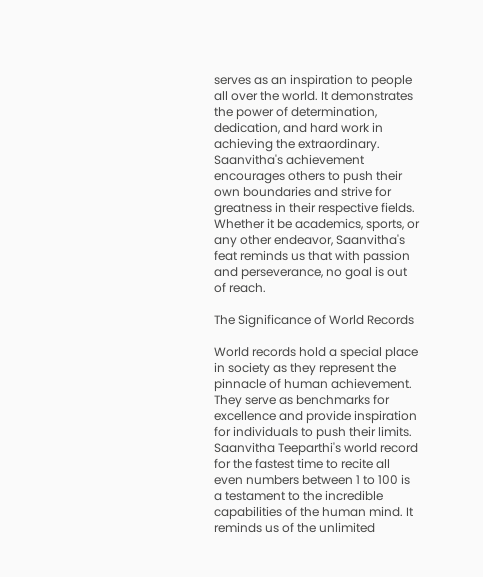serves as an inspiration to people all over the world. It demonstrates the power of determination, dedication, and hard work in achieving the extraordinary. Saanvitha's achievement encourages others to push their own boundaries and strive for greatness in their respective fields. Whether it be academics, sports, or any other endeavor, Saanvitha's feat reminds us that with passion and perseverance, no goal is out of reach.

The Significance of World Records

World records hold a special place in society as they represent the pinnacle of human achievement. They serve as benchmarks for excellence and provide inspiration for individuals to push their limits. Saanvitha Teeparthi's world record for the fastest time to recite all even numbers between 1 to 100 is a testament to the incredible capabilities of the human mind. It reminds us of the unlimited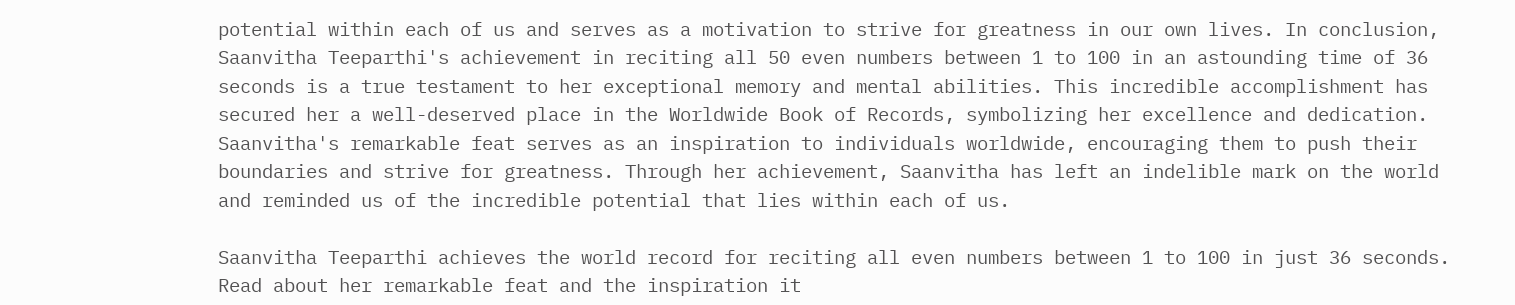potential within each of us and serves as a motivation to strive for greatness in our own lives. In conclusion, Saanvitha Teeparthi's achievement in reciting all 50 even numbers between 1 to 100 in an astounding time of 36 seconds is a true testament to her exceptional memory and mental abilities. This incredible accomplishment has secured her a well-deserved place in the Worldwide Book of Records, symbolizing her excellence and dedication. Saanvitha's remarkable feat serves as an inspiration to individuals worldwide, encouraging them to push their boundaries and strive for greatness. Through her achievement, Saanvitha has left an indelible mark on the world and reminded us of the incredible potential that lies within each of us.

Saanvitha Teeparthi achieves the world record for reciting all even numbers between 1 to 100 in just 36 seconds. Read about her remarkable feat and the inspiration it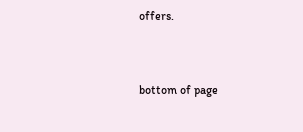offers.


bottom of page